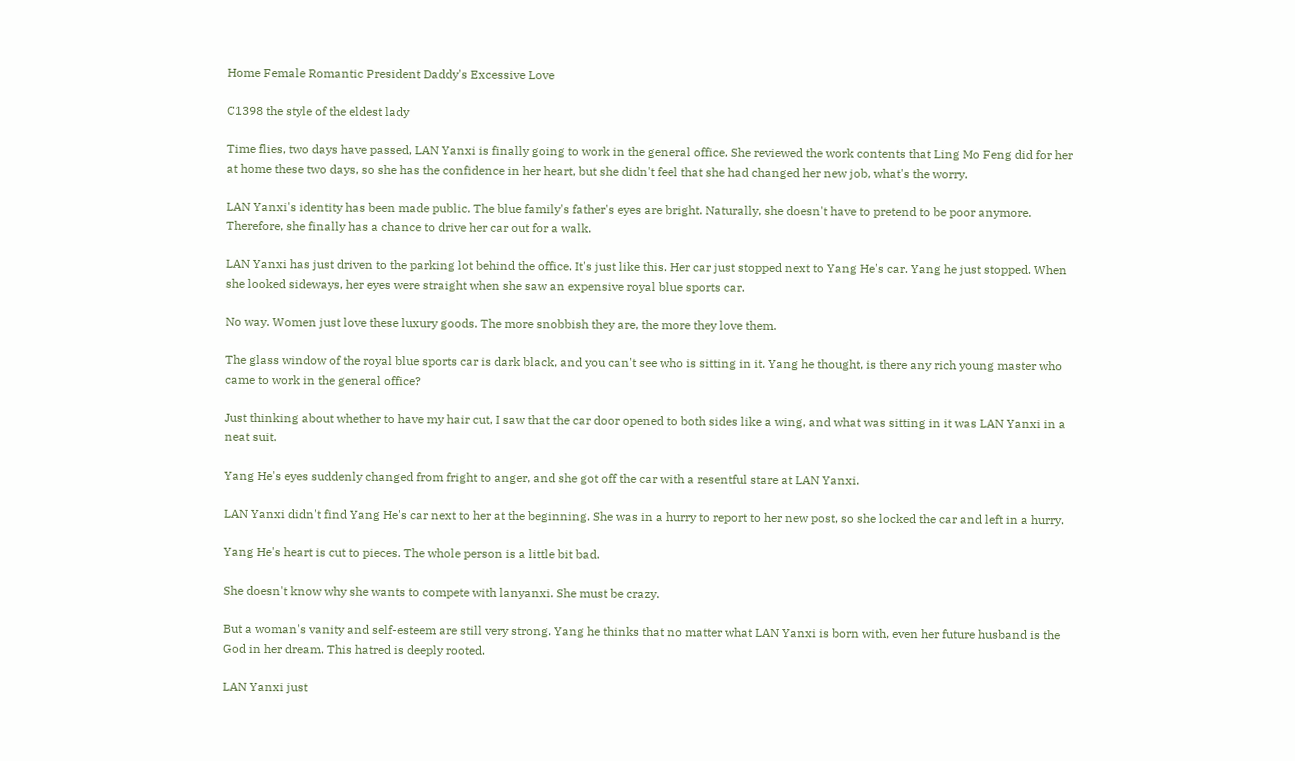Home Female Romantic President Daddy's Excessive Love

C1398 the style of the eldest lady

Time flies, two days have passed, LAN Yanxi is finally going to work in the general office. She reviewed the work contents that Ling Mo Feng did for her at home these two days, so she has the confidence in her heart, but she didn't feel that she had changed her new job, what's the worry.

LAN Yanxi's identity has been made public. The blue family's father's eyes are bright. Naturally, she doesn't have to pretend to be poor anymore. Therefore, she finally has a chance to drive her car out for a walk.

LAN Yanxi has just driven to the parking lot behind the office. It's just like this. Her car just stopped next to Yang He's car. Yang he just stopped. When she looked sideways, her eyes were straight when she saw an expensive royal blue sports car.

No way. Women just love these luxury goods. The more snobbish they are, the more they love them.

The glass window of the royal blue sports car is dark black, and you can't see who is sitting in it. Yang he thought, is there any rich young master who came to work in the general office?

Just thinking about whether to have my hair cut, I saw that the car door opened to both sides like a wing, and what was sitting in it was LAN Yanxi in a neat suit.

Yang He's eyes suddenly changed from fright to anger, and she got off the car with a resentful stare at LAN Yanxi.

LAN Yanxi didn't find Yang He's car next to her at the beginning. She was in a hurry to report to her new post, so she locked the car and left in a hurry.

Yang He's heart is cut to pieces. The whole person is a little bit bad.

She doesn't know why she wants to compete with lanyanxi. She must be crazy.

But a woman's vanity and self-esteem are still very strong. Yang he thinks that no matter what LAN Yanxi is born with, even her future husband is the God in her dream. This hatred is deeply rooted.

LAN Yanxi just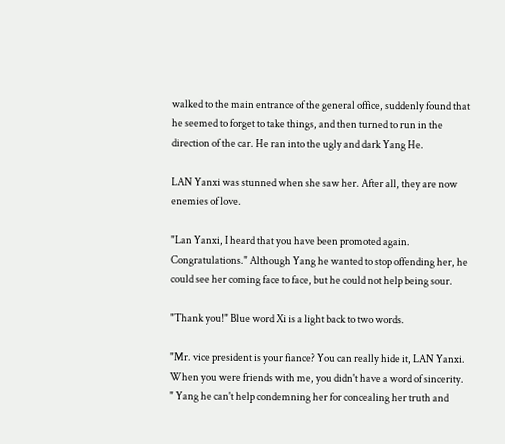walked to the main entrance of the general office, suddenly found that he seemed to forget to take things, and then turned to run in the direction of the car. He ran into the ugly and dark Yang He.

LAN Yanxi was stunned when she saw her. After all, they are now enemies of love.

"Lan Yanxi, I heard that you have been promoted again. Congratulations." Although Yang he wanted to stop offending her, he could see her coming face to face, but he could not help being sour.

"Thank you!" Blue word Xi is a light back to two words.

"Mr. vice president is your fiance? You can really hide it, LAN Yanxi. When you were friends with me, you didn't have a word of sincerity. " Yang he can't help condemning her for concealing her truth and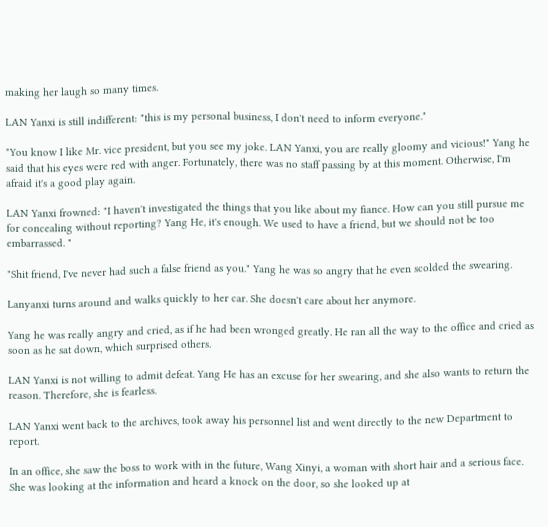making her laugh so many times.

LAN Yanxi is still indifferent: "this is my personal business, I don't need to inform everyone."

"You know I like Mr. vice president, but you see my joke. LAN Yanxi, you are really gloomy and vicious!" Yang he said that his eyes were red with anger. Fortunately, there was no staff passing by at this moment. Otherwise, I'm afraid it's a good play again.

LAN Yanxi frowned: "I haven't investigated the things that you like about my fiance. How can you still pursue me for concealing without reporting? Yang He, it's enough. We used to have a friend, but we should not be too embarrassed. "

"Shit friend, I've never had such a false friend as you." Yang he was so angry that he even scolded the swearing.

Lanyanxi turns around and walks quickly to her car. She doesn't care about her anymore.

Yang he was really angry and cried, as if he had been wronged greatly. He ran all the way to the office and cried as soon as he sat down, which surprised others.

LAN Yanxi is not willing to admit defeat. Yang He has an excuse for her swearing, and she also wants to return the reason. Therefore, she is fearless.

LAN Yanxi went back to the archives, took away his personnel list and went directly to the new Department to report.

In an office, she saw the boss to work with in the future, Wang Xinyi, a woman with short hair and a serious face. She was looking at the information and heard a knock on the door, so she looked up at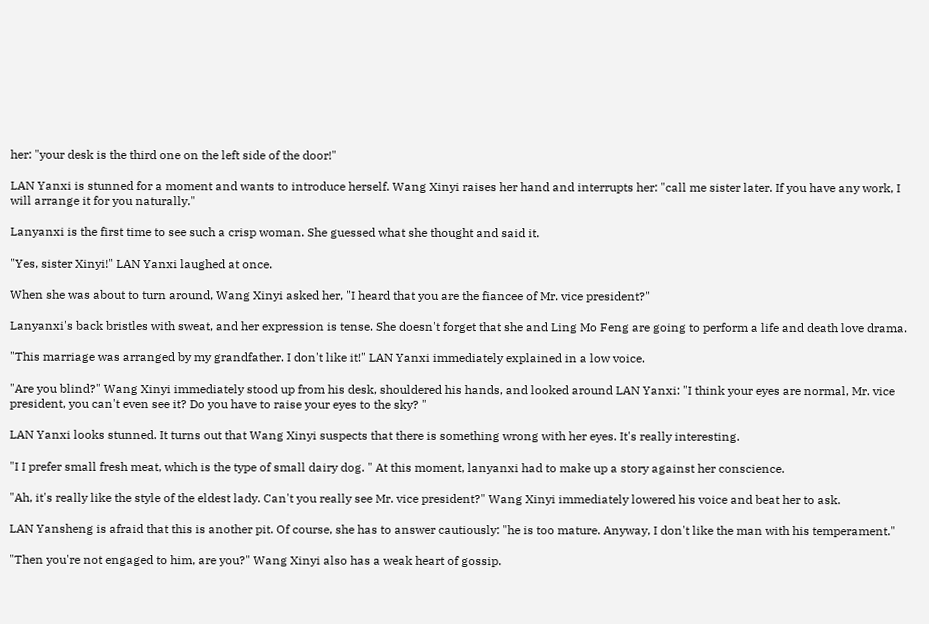her: "your desk is the third one on the left side of the door!"

LAN Yanxi is stunned for a moment and wants to introduce herself. Wang Xinyi raises her hand and interrupts her: "call me sister later. If you have any work, I will arrange it for you naturally."

Lanyanxi is the first time to see such a crisp woman. She guessed what she thought and said it.

"Yes, sister Xinyi!" LAN Yanxi laughed at once.

When she was about to turn around, Wang Xinyi asked her, "I heard that you are the fiancee of Mr. vice president?"

Lanyanxi's back bristles with sweat, and her expression is tense. She doesn't forget that she and Ling Mo Feng are going to perform a life and death love drama.

"This marriage was arranged by my grandfather. I don't like it!" LAN Yanxi immediately explained in a low voice.

"Are you blind?" Wang Xinyi immediately stood up from his desk, shouldered his hands, and looked around LAN Yanxi: "I think your eyes are normal, Mr. vice president, you can't even see it? Do you have to raise your eyes to the sky? "

LAN Yanxi looks stunned. It turns out that Wang Xinyi suspects that there is something wrong with her eyes. It's really interesting.

"I I prefer small fresh meat, which is the type of small dairy dog. " At this moment, lanyanxi had to make up a story against her conscience.

"Ah, it's really like the style of the eldest lady. Can't you really see Mr. vice president?" Wang Xinyi immediately lowered his voice and beat her to ask.

LAN Yansheng is afraid that this is another pit. Of course, she has to answer cautiously: "he is too mature. Anyway, I don't like the man with his temperament."

"Then you're not engaged to him, are you?" Wang Xinyi also has a weak heart of gossip.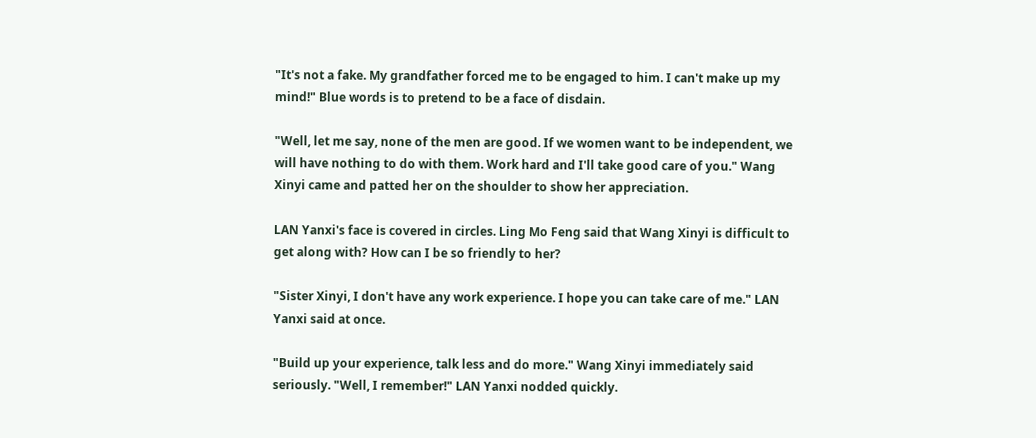"It's not a fake. My grandfather forced me to be engaged to him. I can't make up my mind!" Blue words is to pretend to be a face of disdain.

"Well, let me say, none of the men are good. If we women want to be independent, we will have nothing to do with them. Work hard and I'll take good care of you." Wang Xinyi came and patted her on the shoulder to show her appreciation.

LAN Yanxi's face is covered in circles. Ling Mo Feng said that Wang Xinyi is difficult to get along with? How can I be so friendly to her?

"Sister Xinyi, I don't have any work experience. I hope you can take care of me." LAN Yanxi said at once.

"Build up your experience, talk less and do more." Wang Xinyi immediately said seriously. "Well, I remember!" LAN Yanxi nodded quickly.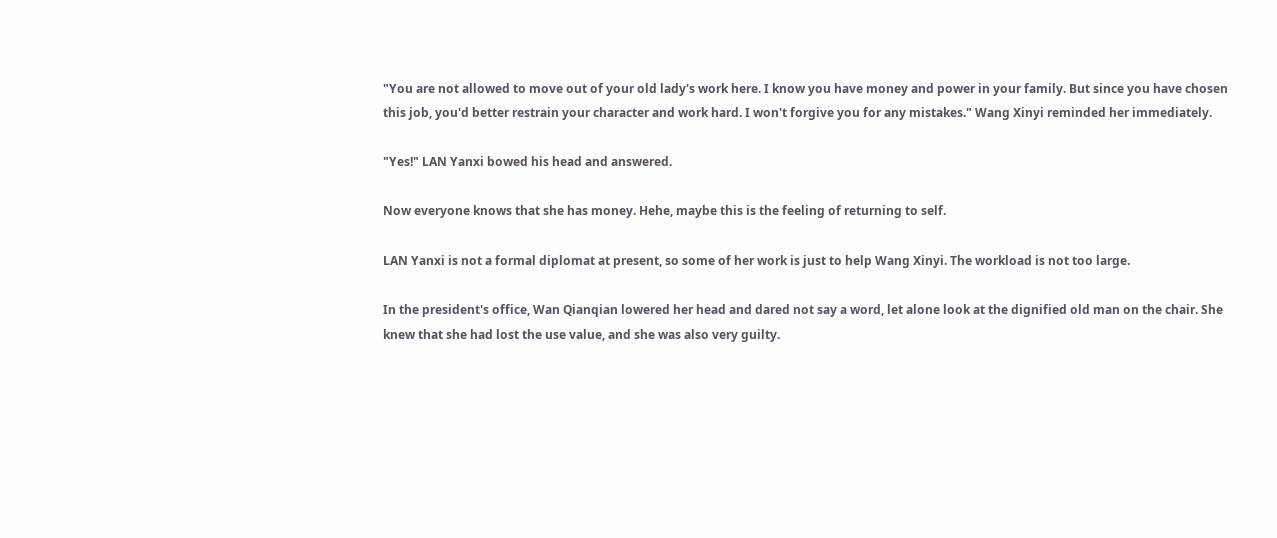"You are not allowed to move out of your old lady's work here. I know you have money and power in your family. But since you have chosen this job, you'd better restrain your character and work hard. I won't forgive you for any mistakes." Wang Xinyi reminded her immediately.

"Yes!" LAN Yanxi bowed his head and answered.

Now everyone knows that she has money. Hehe, maybe this is the feeling of returning to self.

LAN Yanxi is not a formal diplomat at present, so some of her work is just to help Wang Xinyi. The workload is not too large.

In the president's office, Wan Qianqian lowered her head and dared not say a word, let alone look at the dignified old man on the chair. She knew that she had lost the use value, and she was also very guilty.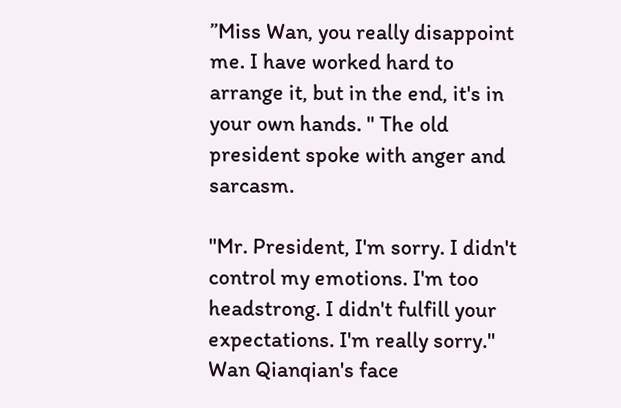”Miss Wan, you really disappoint me. I have worked hard to arrange it, but in the end, it's in your own hands. " The old president spoke with anger and sarcasm.

"Mr. President, I'm sorry. I didn't control my emotions. I'm too headstrong. I didn't fulfill your expectations. I'm really sorry." Wan Qianqian's face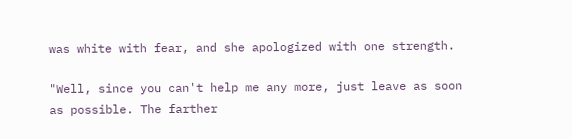was white with fear, and she apologized with one strength.

"Well, since you can't help me any more, just leave as soon as possible. The farther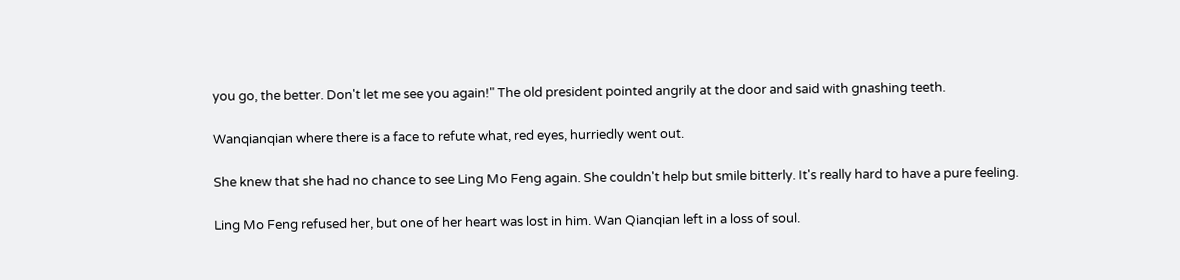you go, the better. Don't let me see you again!" The old president pointed angrily at the door and said with gnashing teeth.

Wanqianqian where there is a face to refute what, red eyes, hurriedly went out.

She knew that she had no chance to see Ling Mo Feng again. She couldn't help but smile bitterly. It's really hard to have a pure feeling.

Ling Mo Feng refused her, but one of her heart was lost in him. Wan Qianqian left in a loss of soul.